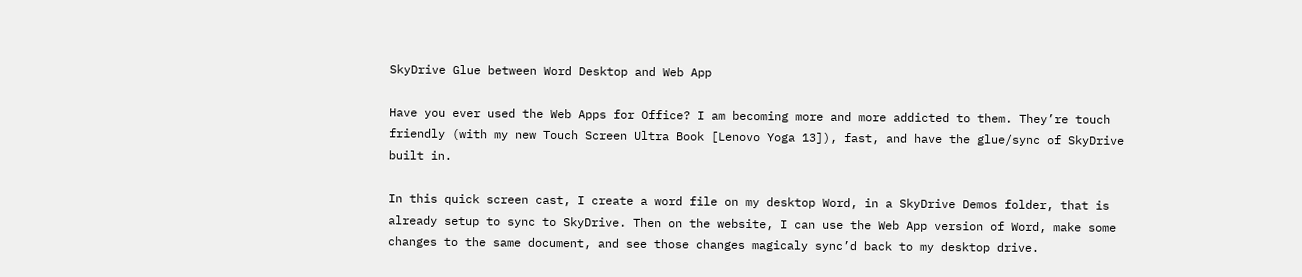SkyDrive Glue between Word Desktop and Web App

Have you ever used the Web Apps for Office? I am becoming more and more addicted to them. They’re touch friendly (with my new Touch Screen Ultra Book [Lenovo Yoga 13]), fast, and have the glue/sync of SkyDrive built in.

In this quick screen cast, I create a word file on my desktop Word, in a SkyDrive Demos folder, that is already setup to sync to SkyDrive. Then on the website, I can use the Web App version of Word, make some changes to the same document, and see those changes magicaly sync’d back to my desktop drive.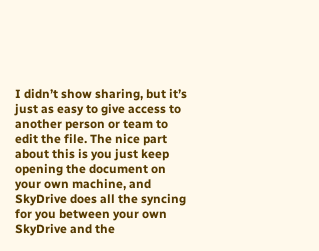I didn’t show sharing, but it’s just as easy to give access to another person or team to edit the file. The nice part about this is you just keep opening the document on your own machine, and SkyDrive does all the syncing for you between your own SkyDrive and the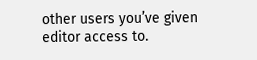other users you’ve given editor access to.